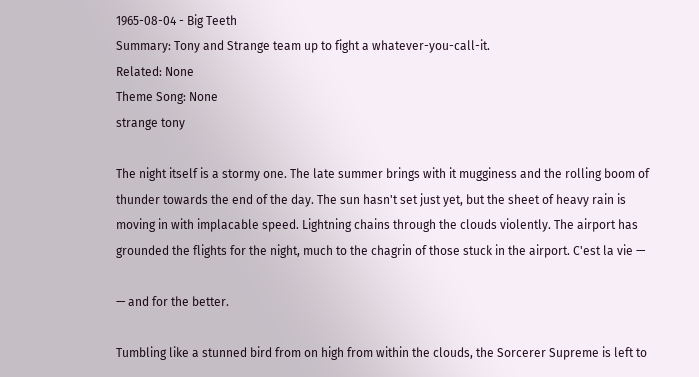1965-08-04 - Big Teeth
Summary: Tony and Strange team up to fight a whatever-you-call-it.
Related: None
Theme Song: None
strange tony

The night itself is a stormy one. The late summer brings with it mugginess and the rolling boom of thunder towards the end of the day. The sun hasn't set just yet, but the sheet of heavy rain is moving in with implacable speed. Lightning chains through the clouds violently. The airport has grounded the flights for the night, much to the chagrin of those stuck in the airport. C'est la vie —

— and for the better.

Tumbling like a stunned bird from on high from within the clouds, the Sorcerer Supreme is left to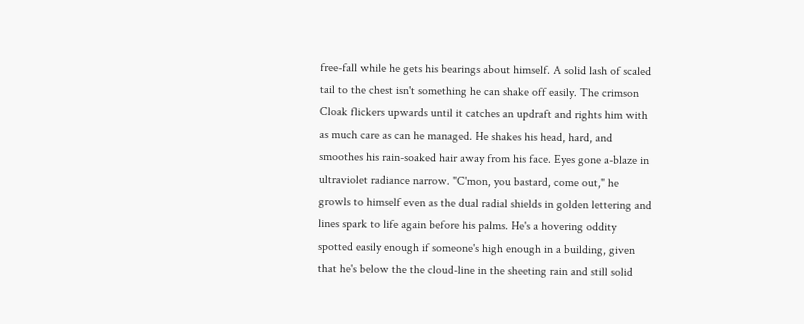free-fall while he gets his bearings about himself. A solid lash of scaled tail to the chest isn't something he can shake off easily. The crimson Cloak flickers upwards until it catches an updraft and rights him with as much care as can he managed. He shakes his head, hard, and smoothes his rain-soaked hair away from his face. Eyes gone a-blaze in ultraviolet radiance narrow. "C'mon, you bastard, come out," he growls to himself even as the dual radial shields in golden lettering and lines spark to life again before his palms. He's a hovering oddity spotted easily enough if someone's high enough in a building, given that he's below the the cloud-line in the sheeting rain and still solid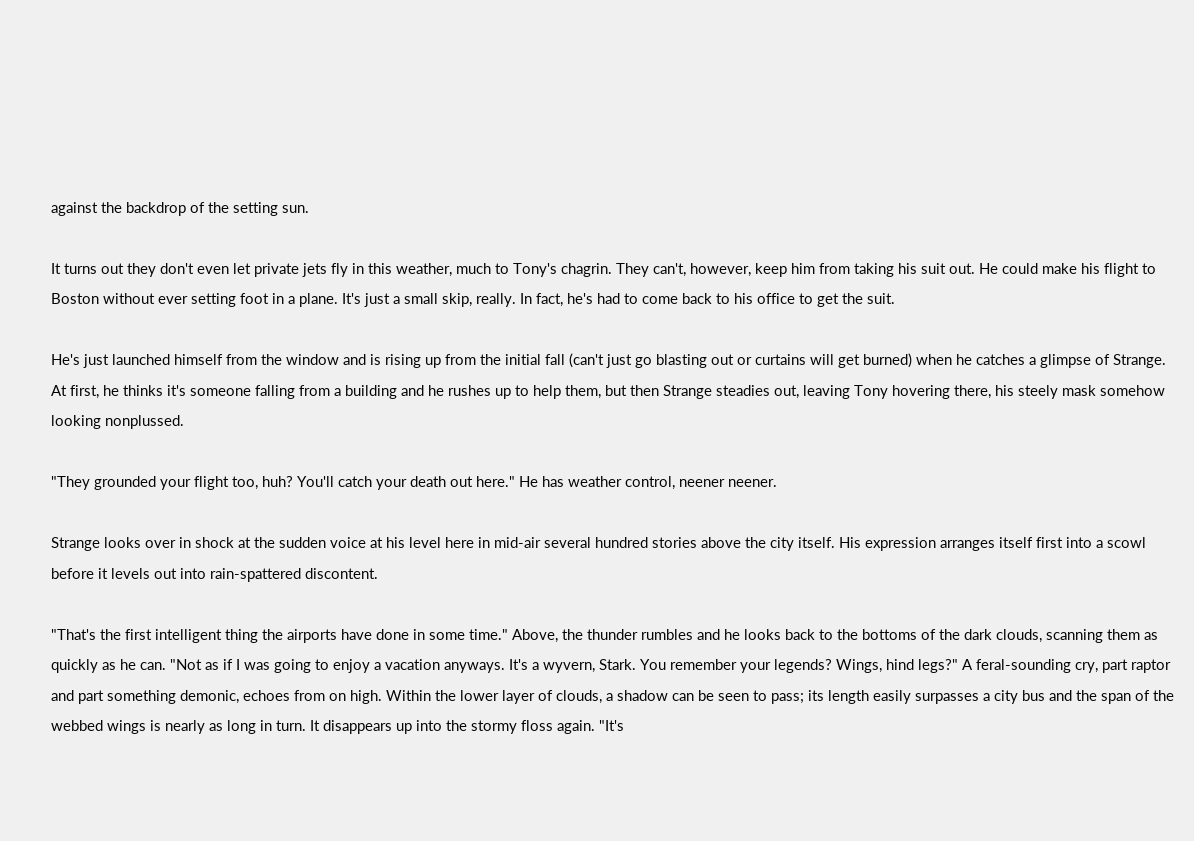against the backdrop of the setting sun.

It turns out they don't even let private jets fly in this weather, much to Tony's chagrin. They can't, however, keep him from taking his suit out. He could make his flight to Boston without ever setting foot in a plane. It's just a small skip, really. In fact, he's had to come back to his office to get the suit.

He's just launched himself from the window and is rising up from the initial fall (can't just go blasting out or curtains will get burned) when he catches a glimpse of Strange. At first, he thinks it's someone falling from a building and he rushes up to help them, but then Strange steadies out, leaving Tony hovering there, his steely mask somehow looking nonplussed.

"They grounded your flight too, huh? You'll catch your death out here." He has weather control, neener neener.

Strange looks over in shock at the sudden voice at his level here in mid-air several hundred stories above the city itself. His expression arranges itself first into a scowl before it levels out into rain-spattered discontent.

"That's the first intelligent thing the airports have done in some time." Above, the thunder rumbles and he looks back to the bottoms of the dark clouds, scanning them as quickly as he can. "Not as if I was going to enjoy a vacation anyways. It's a wyvern, Stark. You remember your legends? Wings, hind legs?" A feral-sounding cry, part raptor and part something demonic, echoes from on high. Within the lower layer of clouds, a shadow can be seen to pass; its length easily surpasses a city bus and the span of the webbed wings is nearly as long in turn. It disappears up into the stormy floss again. "It's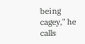being cagey," he calls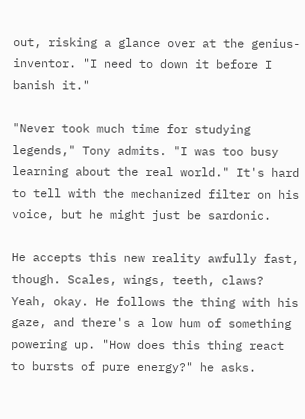out, risking a glance over at the genius-inventor. "I need to down it before I banish it."

"Never took much time for studying legends," Tony admits. "I was too busy learning about the real world." It's hard to tell with the mechanized filter on his voice, but he might just be sardonic.

He accepts this new reality awfully fast, though. Scales, wings, teeth, claws? Yeah, okay. He follows the thing with his gaze, and there's a low hum of something powering up. "How does this thing react to bursts of pure energy?" he asks.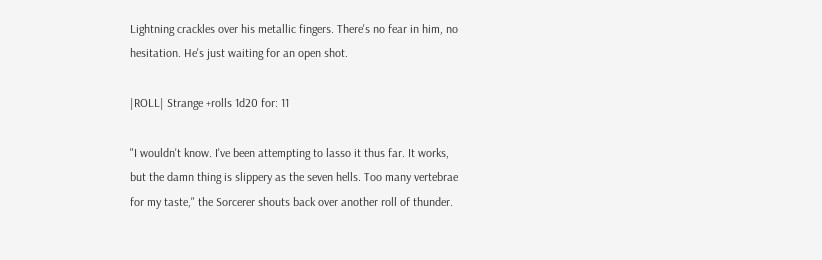Lightning crackles over his metallic fingers. There's no fear in him, no hesitation. He's just waiting for an open shot.

|ROLL| Strange +rolls 1d20 for: 11

"I wouldn't know. I've been attempting to lasso it thus far. It works, but the damn thing is slippery as the seven hells. Too many vertebrae for my taste," the Sorcerer shouts back over another roll of thunder.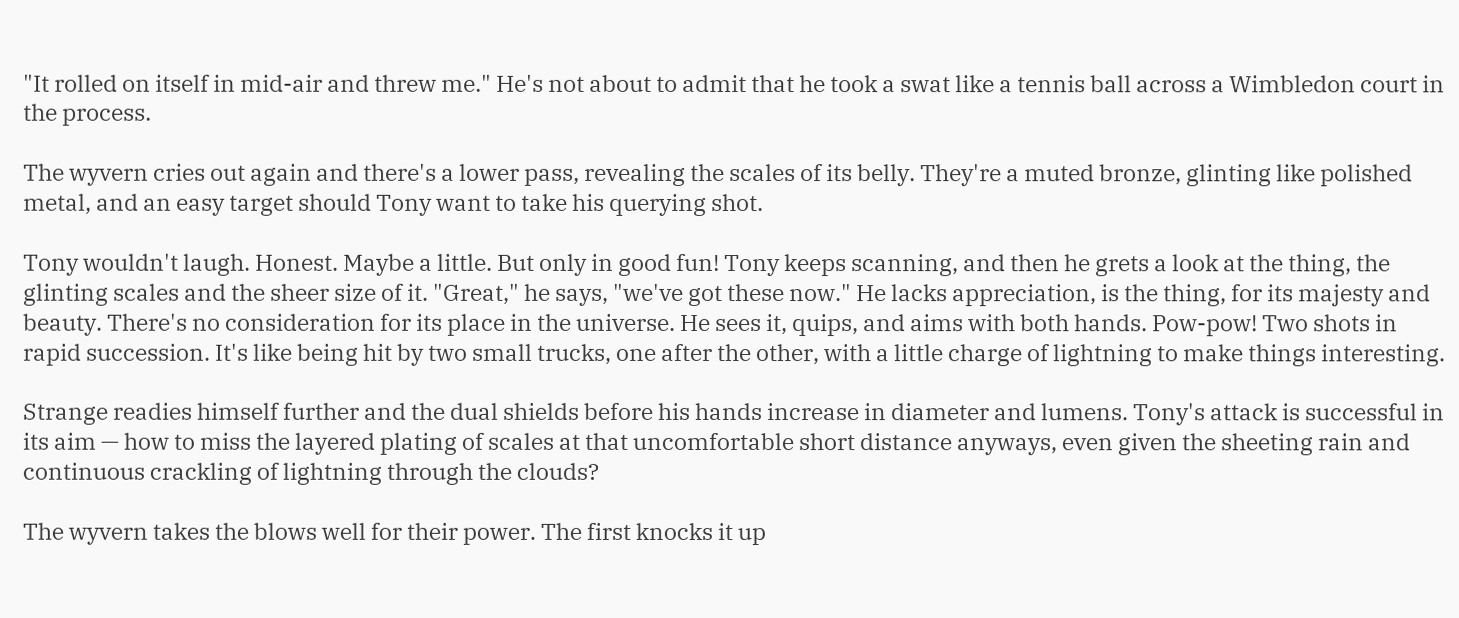"It rolled on itself in mid-air and threw me." He's not about to admit that he took a swat like a tennis ball across a Wimbledon court in the process.

The wyvern cries out again and there's a lower pass, revealing the scales of its belly. They're a muted bronze, glinting like polished metal, and an easy target should Tony want to take his querying shot.

Tony wouldn't laugh. Honest. Maybe a little. But only in good fun! Tony keeps scanning, and then he grets a look at the thing, the glinting scales and the sheer size of it. "Great," he says, "we've got these now." He lacks appreciation, is the thing, for its majesty and beauty. There's no consideration for its place in the universe. He sees it, quips, and aims with both hands. Pow-pow! Two shots in rapid succession. It's like being hit by two small trucks, one after the other, with a little charge of lightning to make things interesting.

Strange readies himself further and the dual shields before his hands increase in diameter and lumens. Tony's attack is successful in its aim — how to miss the layered plating of scales at that uncomfortable short distance anyways, even given the sheeting rain and continuous crackling of lightning through the clouds?

The wyvern takes the blows well for their power. The first knocks it up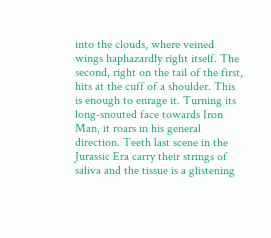into the clouds, where veined wings haphazardly right itself. The second, right on the tail of the first, hits at the cuff of a shoulder. This is enough to enrage it. Turning its long-snouted face towards Iron Man, it roars in his general direction. Teeth last scene in the Jurassic Era carry their strings of saliva and the tissue is a glistening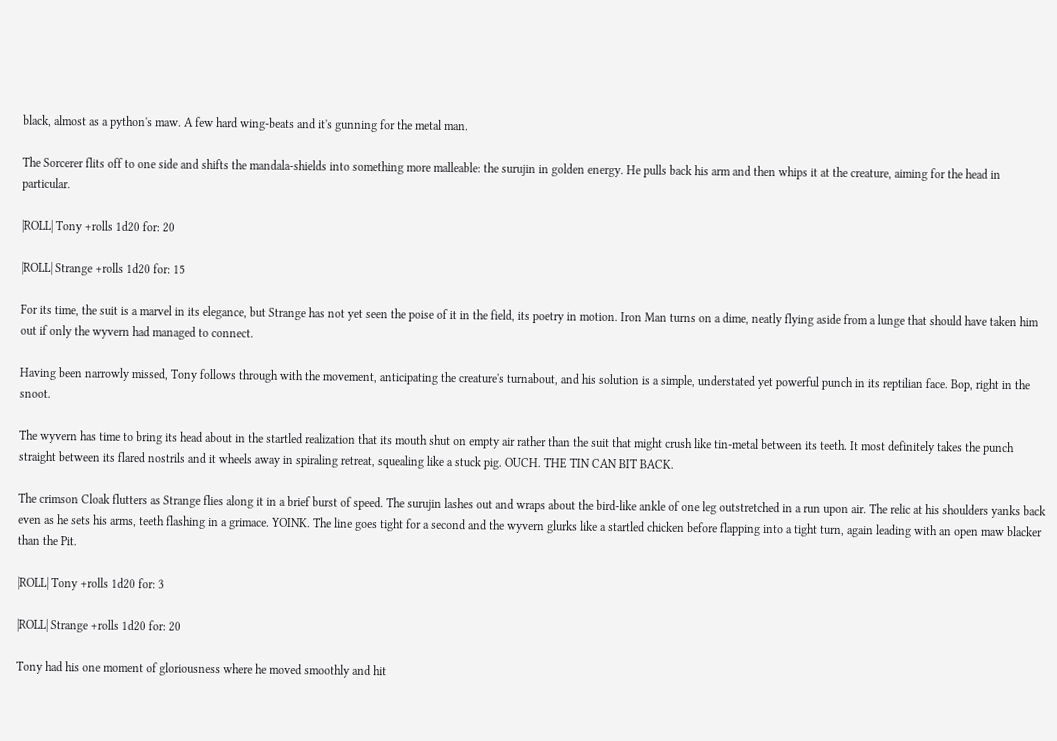black, almost as a python's maw. A few hard wing-beats and it's gunning for the metal man.

The Sorcerer flits off to one side and shifts the mandala-shields into something more malleable: the surujin in golden energy. He pulls back his arm and then whips it at the creature, aiming for the head in particular.

|ROLL| Tony +rolls 1d20 for: 20

|ROLL| Strange +rolls 1d20 for: 15

For its time, the suit is a marvel in its elegance, but Strange has not yet seen the poise of it in the field, its poetry in motion. Iron Man turns on a dime, neatly flying aside from a lunge that should have taken him out if only the wyvern had managed to connect.

Having been narrowly missed, Tony follows through with the movement, anticipating the creature's turnabout, and his solution is a simple, understated yet powerful punch in its reptilian face. Bop, right in the snoot.

The wyvern has time to bring its head about in the startled realization that its mouth shut on empty air rather than the suit that might crush like tin-metal between its teeth. It most definitely takes the punch straight between its flared nostrils and it wheels away in spiraling retreat, squealing like a stuck pig. OUCH. THE TIN CAN BIT BACK.

The crimson Cloak flutters as Strange flies along it in a brief burst of speed. The surujin lashes out and wraps about the bird-like ankle of one leg outstretched in a run upon air. The relic at his shoulders yanks back even as he sets his arms, teeth flashing in a grimace. YOINK. The line goes tight for a second and the wyvern glurks like a startled chicken before flapping into a tight turn, again leading with an open maw blacker than the Pit.

|ROLL| Tony +rolls 1d20 for: 3

|ROLL| Strange +rolls 1d20 for: 20

Tony had his one moment of gloriousness where he moved smoothly and hit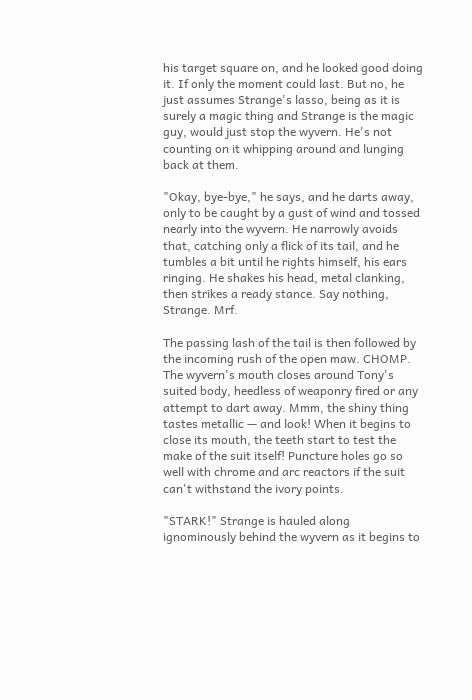his target square on, and he looked good doing it. If only the moment could last. But no, he just assumes Strange's lasso, being as it is surely a magic thing and Strange is the magic guy, would just stop the wyvern. He's not counting on it whipping around and lunging back at them.

"Okay, bye-bye," he says, and he darts away, only to be caught by a gust of wind and tossed nearly into the wyvern. He narrowly avoids that, catching only a flick of its tail, and he tumbles a bit until he rights himself, his ears ringing. He shakes his head, metal clanking, then strikes a ready stance. Say nothing, Strange. Mrf.

The passing lash of the tail is then followed by the incoming rush of the open maw. CHOMP. The wyvern's mouth closes around Tony's suited body, heedless of weaponry fired or any attempt to dart away. Mmm, the shiny thing tastes metallic — and look! When it begins to close its mouth, the teeth start to test the make of the suit itself! Puncture holes go so well with chrome and arc reactors if the suit can't withstand the ivory points.

"STARK!" Strange is hauled along ignominously behind the wyvern as it begins to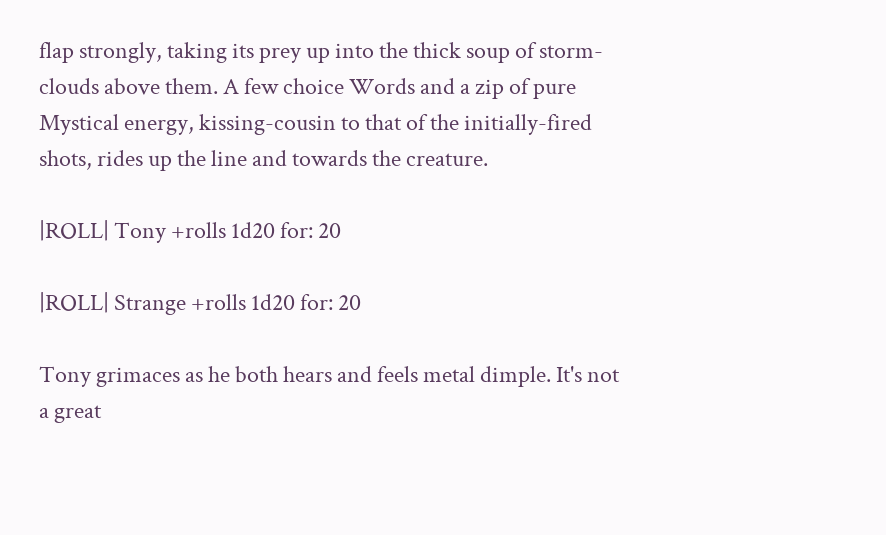flap strongly, taking its prey up into the thick soup of storm-clouds above them. A few choice Words and a zip of pure Mystical energy, kissing-cousin to that of the initially-fired shots, rides up the line and towards the creature.

|ROLL| Tony +rolls 1d20 for: 20

|ROLL| Strange +rolls 1d20 for: 20

Tony grimaces as he both hears and feels metal dimple. It's not a great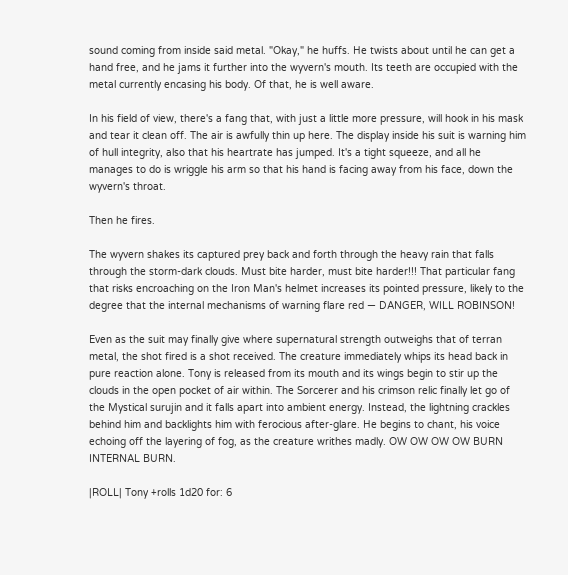sound coming from inside said metal. "Okay," he huffs. He twists about until he can get a hand free, and he jams it further into the wyvern's mouth. Its teeth are occupied with the metal currently encasing his body. Of that, he is well aware.

In his field of view, there's a fang that, with just a little more pressure, will hook in his mask and tear it clean off. The air is awfully thin up here. The display inside his suit is warning him of hull integrity, also that his heartrate has jumped. It's a tight squeeze, and all he manages to do is wriggle his arm so that his hand is facing away from his face, down the wyvern's throat.

Then he fires.

The wyvern shakes its captured prey back and forth through the heavy rain that falls through the storm-dark clouds. Must bite harder, must bite harder!!! That particular fang that risks encroaching on the Iron Man's helmet increases its pointed pressure, likely to the degree that the internal mechanisms of warning flare red — DANGER, WILL ROBINSON!

Even as the suit may finally give where supernatural strength outweighs that of terran metal, the shot fired is a shot received. The creature immediately whips its head back in pure reaction alone. Tony is released from its mouth and its wings begin to stir up the clouds in the open pocket of air within. The Sorcerer and his crimson relic finally let go of the Mystical surujin and it falls apart into ambient energy. Instead, the lightning crackles behind him and backlights him with ferocious after-glare. He begins to chant, his voice echoing off the layering of fog, as the creature writhes madly. OW OW OW OW BURN INTERNAL BURN.

|ROLL| Tony +rolls 1d20 for: 6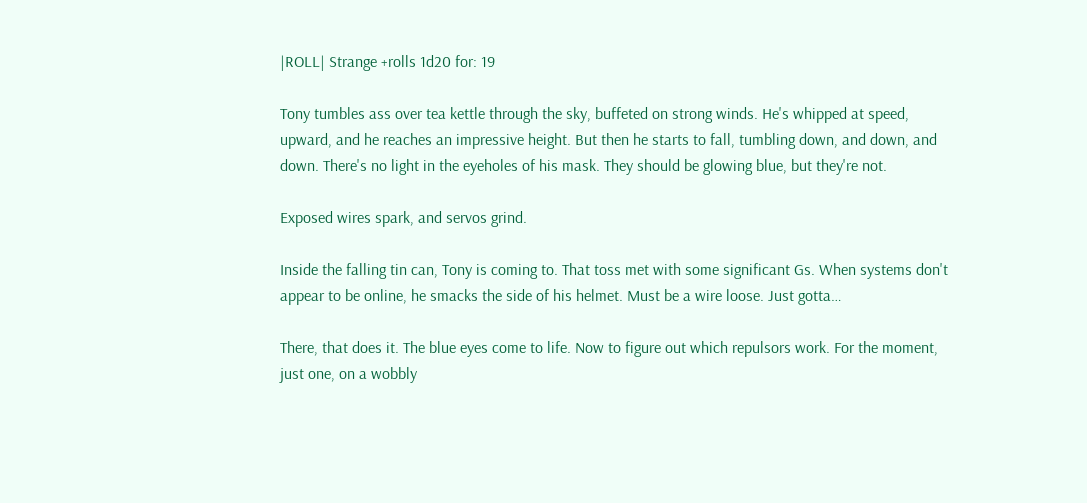|ROLL| Strange +rolls 1d20 for: 19

Tony tumbles ass over tea kettle through the sky, buffeted on strong winds. He's whipped at speed, upward, and he reaches an impressive height. But then he starts to fall, tumbling down, and down, and down. There's no light in the eyeholes of his mask. They should be glowing blue, but they're not.

Exposed wires spark, and servos grind.

Inside the falling tin can, Tony is coming to. That toss met with some significant Gs. When systems don't appear to be online, he smacks the side of his helmet. Must be a wire loose. Just gotta…

There, that does it. The blue eyes come to life. Now to figure out which repulsors work. For the moment, just one, on a wobbly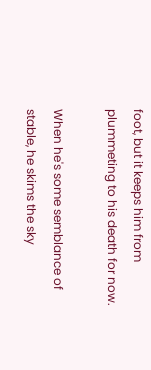foot, but it keeps him from plummeting to his death for now.

When he's some semblance of stable, he skims the sky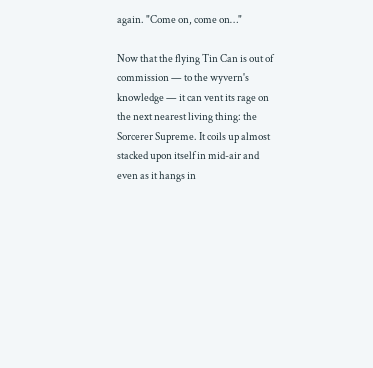again. "Come on, come on…"

Now that the flying Tin Can is out of commission — to the wyvern's knowledge — it can vent its rage on the next nearest living thing: the Sorcerer Supreme. It coils up almost stacked upon itself in mid-air and even as it hangs in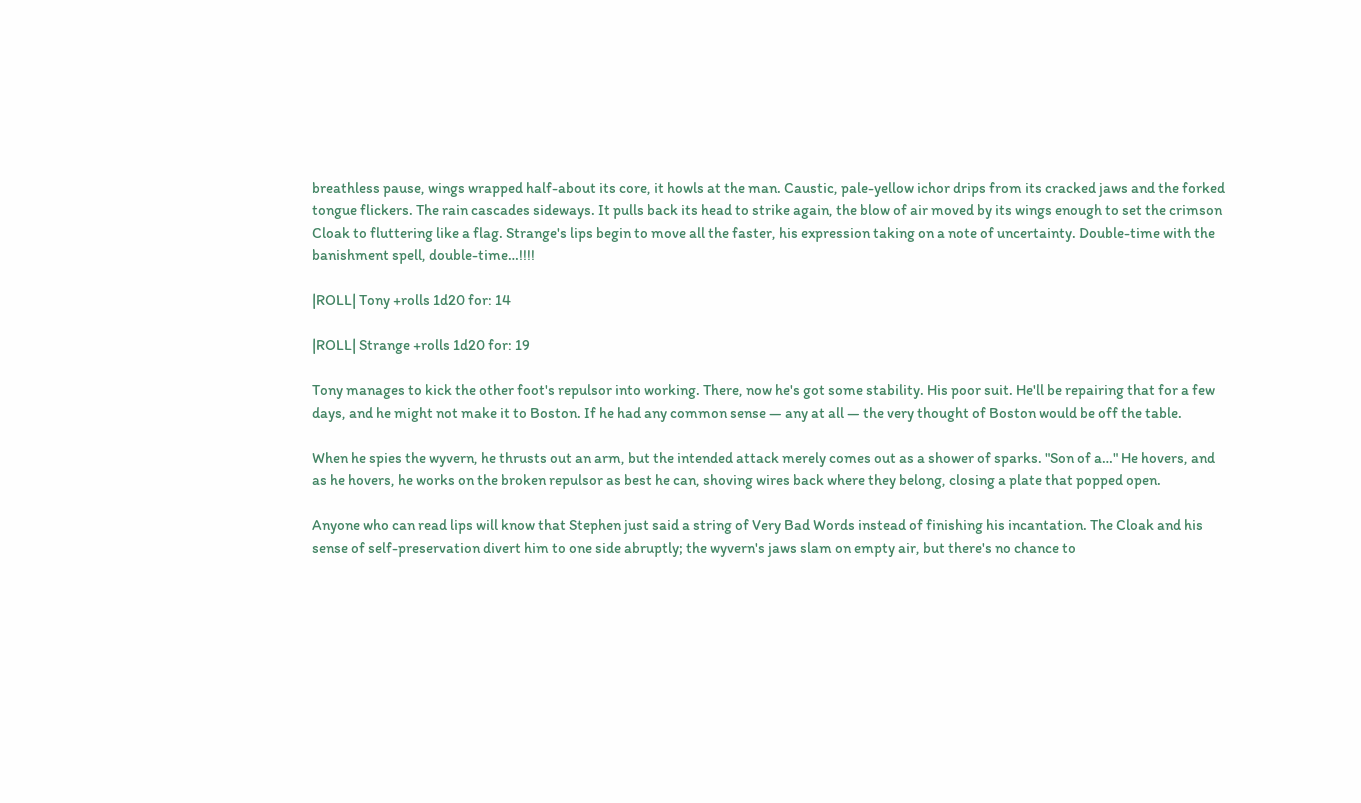breathless pause, wings wrapped half-about its core, it howls at the man. Caustic, pale-yellow ichor drips from its cracked jaws and the forked tongue flickers. The rain cascades sideways. It pulls back its head to strike again, the blow of air moved by its wings enough to set the crimson Cloak to fluttering like a flag. Strange's lips begin to move all the faster, his expression taking on a note of uncertainty. Double-time with the banishment spell, double-time…!!!!

|ROLL| Tony +rolls 1d20 for: 14

|ROLL| Strange +rolls 1d20 for: 19

Tony manages to kick the other foot's repulsor into working. There, now he's got some stability. His poor suit. He'll be repairing that for a few days, and he might not make it to Boston. If he had any common sense — any at all — the very thought of Boston would be off the table.

When he spies the wyvern, he thrusts out an arm, but the intended attack merely comes out as a shower of sparks. "Son of a…" He hovers, and as he hovers, he works on the broken repulsor as best he can, shoving wires back where they belong, closing a plate that popped open.

Anyone who can read lips will know that Stephen just said a string of Very Bad Words instead of finishing his incantation. The Cloak and his sense of self-preservation divert him to one side abruptly; the wyvern's jaws slam on empty air, but there's no chance to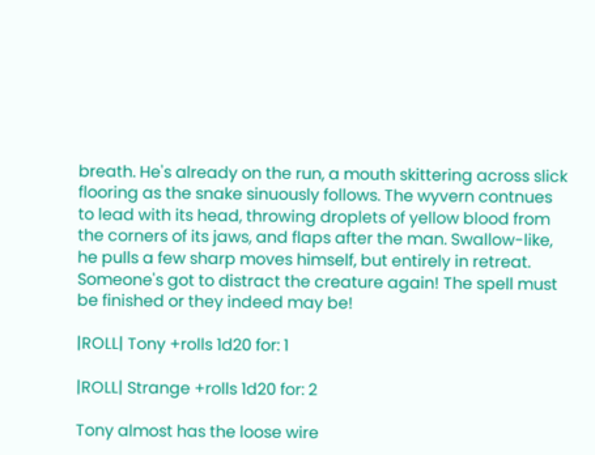breath. He's already on the run, a mouth skittering across slick flooring as the snake sinuously follows. The wyvern contnues to lead with its head, throwing droplets of yellow blood from the corners of its jaws, and flaps after the man. Swallow-like, he pulls a few sharp moves himself, but entirely in retreat. Someone's got to distract the creature again! The spell must be finished or they indeed may be!

|ROLL| Tony +rolls 1d20 for: 1

|ROLL| Strange +rolls 1d20 for: 2

Tony almost has the loose wire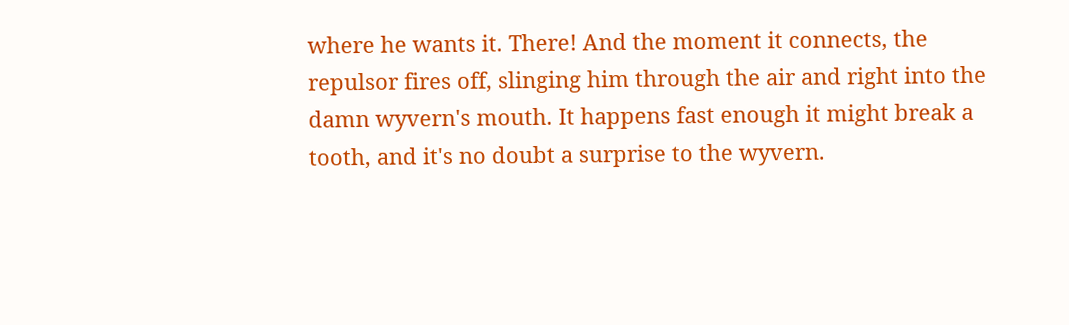where he wants it. There! And the moment it connects, the repulsor fires off, slinging him through the air and right into the damn wyvern's mouth. It happens fast enough it might break a tooth, and it's no doubt a surprise to the wyvern.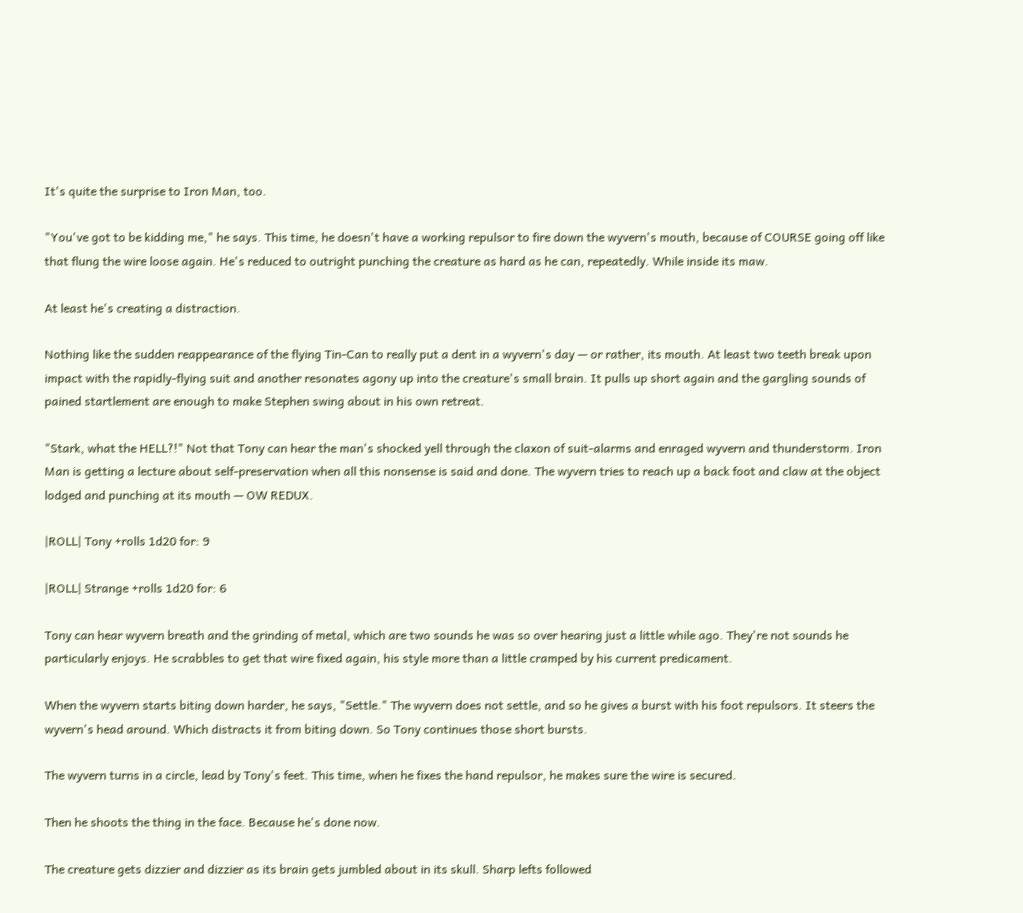It's quite the surprise to Iron Man, too.

"You've got to be kidding me," he says. This time, he doesn't have a working repulsor to fire down the wyvern's mouth, because of COURSE going off like that flung the wire loose again. He's reduced to outright punching the creature as hard as he can, repeatedly. While inside its maw.

At least he's creating a distraction.

Nothing like the sudden reappearance of the flying Tin-Can to really put a dent in a wyvern's day — or rather, its mouth. At least two teeth break upon impact with the rapidly-flying suit and another resonates agony up into the creature's small brain. It pulls up short again and the gargling sounds of pained startlement are enough to make Stephen swing about in his own retreat.

"Stark, what the HELL?!" Not that Tony can hear the man's shocked yell through the claxon of suit-alarms and enraged wyvern and thunderstorm. Iron Man is getting a lecture about self-preservation when all this nonsense is said and done. The wyvern tries to reach up a back foot and claw at the object lodged and punching at its mouth — OW REDUX.

|ROLL| Tony +rolls 1d20 for: 9

|ROLL| Strange +rolls 1d20 for: 6

Tony can hear wyvern breath and the grinding of metal, which are two sounds he was so over hearing just a little while ago. They're not sounds he particularly enjoys. He scrabbles to get that wire fixed again, his style more than a little cramped by his current predicament.

When the wyvern starts biting down harder, he says, "Settle." The wyvern does not settle, and so he gives a burst with his foot repulsors. It steers the wyvern's head around. Which distracts it from biting down. So Tony continues those short bursts.

The wyvern turns in a circle, lead by Tony's feet. This time, when he fixes the hand repulsor, he makes sure the wire is secured.

Then he shoots the thing in the face. Because he's done now.

The creature gets dizzier and dizzier as its brain gets jumbled about in its skull. Sharp lefts followed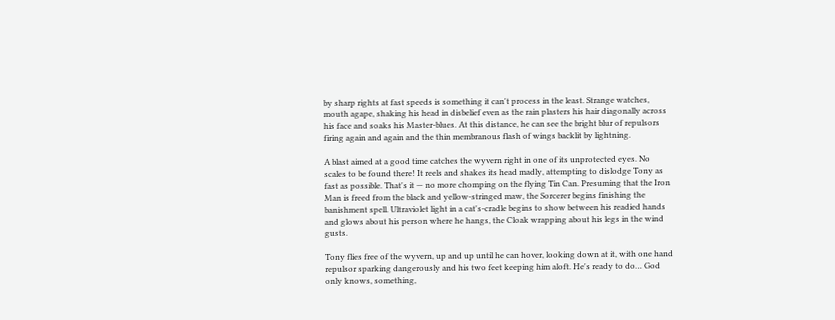by sharp rights at fast speeds is something it can't process in the least. Strange watches, mouth agape, shaking his head in disbelief even as the rain plasters his hair diagonally across his face and soaks his Master-blues. At this distance, he can see the bright blur of repulsors firing again and again and the thin membranous flash of wings backlit by lightning.

A blast aimed at a good time catches the wyvern right in one of its unprotected eyes. No scales to be found there! It reels and shakes its head madly, attempting to dislodge Tony as fast as possible. That's it — no more chomping on the flying Tin Can. Presuming that the Iron Man is freed from the black and yellow-stringed maw, the Sorcerer begins finishing the banishment spell. Ultraviolet light in a cat's-cradle begins to show between his readied hands and glows about his person where he hangs, the Cloak wrapping about his legs in the wind gusts.

Tony flies free of the wyvern, up and up until he can hover, looking down at it, with one hand repulsor sparking dangerously and his two feet keeping him aloft. He's ready to do… God only knows, something,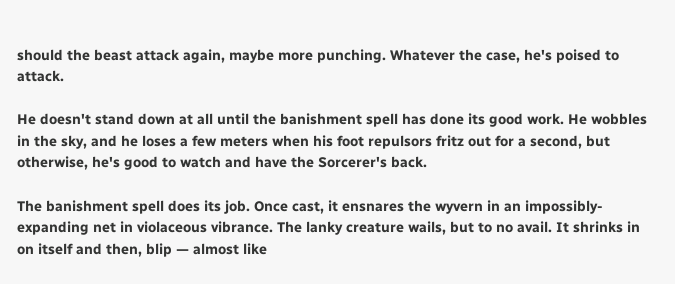should the beast attack again, maybe more punching. Whatever the case, he's poised to attack.

He doesn't stand down at all until the banishment spell has done its good work. He wobbles in the sky, and he loses a few meters when his foot repulsors fritz out for a second, but otherwise, he's good to watch and have the Sorcerer's back.

The banishment spell does its job. Once cast, it ensnares the wyvern in an impossibly-expanding net in violaceous vibrance. The lanky creature wails, but to no avail. It shrinks in on itself and then, blip — almost like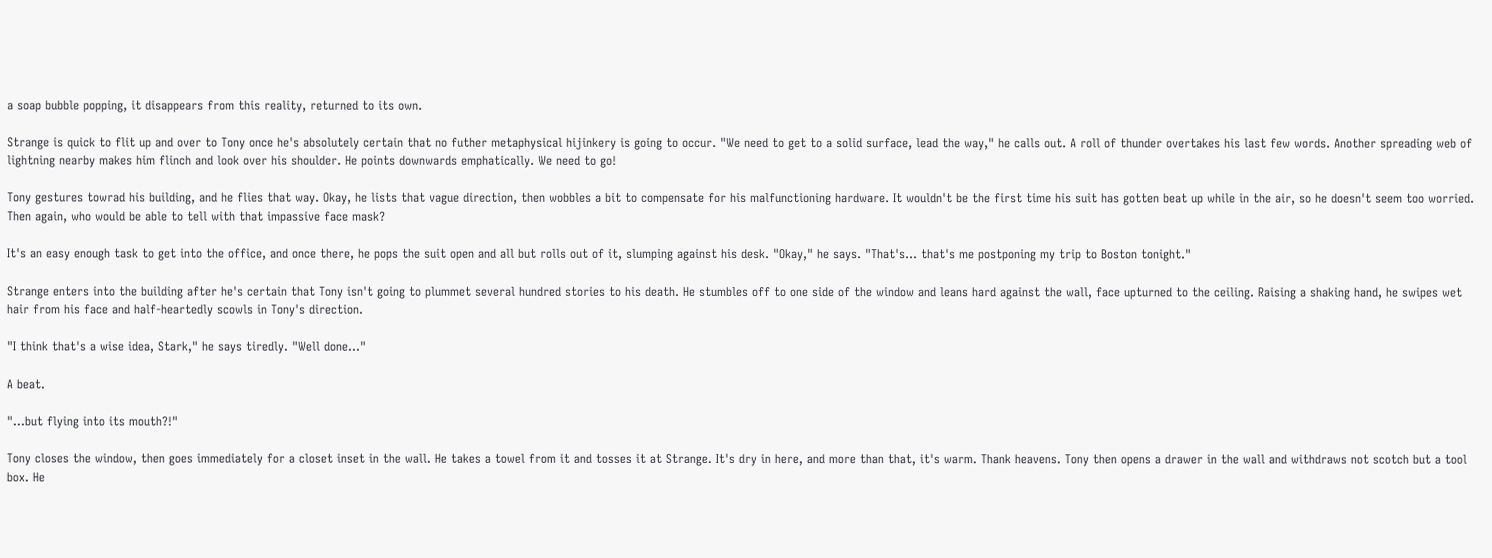a soap bubble popping, it disappears from this reality, returned to its own.

Strange is quick to flit up and over to Tony once he's absolutely certain that no futher metaphysical hijinkery is going to occur. "We need to get to a solid surface, lead the way," he calls out. A roll of thunder overtakes his last few words. Another spreading web of lightning nearby makes him flinch and look over his shoulder. He points downwards emphatically. We need to go!

Tony gestures towrad his building, and he flies that way. Okay, he lists that vague direction, then wobbles a bit to compensate for his malfunctioning hardware. It wouldn't be the first time his suit has gotten beat up while in the air, so he doesn't seem too worried. Then again, who would be able to tell with that impassive face mask?

It's an easy enough task to get into the office, and once there, he pops the suit open and all but rolls out of it, slumping against his desk. "Okay," he says. "That's… that's me postponing my trip to Boston tonight."

Strange enters into the building after he's certain that Tony isn't going to plummet several hundred stories to his death. He stumbles off to one side of the window and leans hard against the wall, face upturned to the ceiling. Raising a shaking hand, he swipes wet hair from his face and half-heartedly scowls in Tony's direction.

"I think that's a wise idea, Stark," he says tiredly. "Well done…"

A beat.

"…but flying into its mouth?!"

Tony closes the window, then goes immediately for a closet inset in the wall. He takes a towel from it and tosses it at Strange. It's dry in here, and more than that, it's warm. Thank heavens. Tony then opens a drawer in the wall and withdraws not scotch but a tool box. He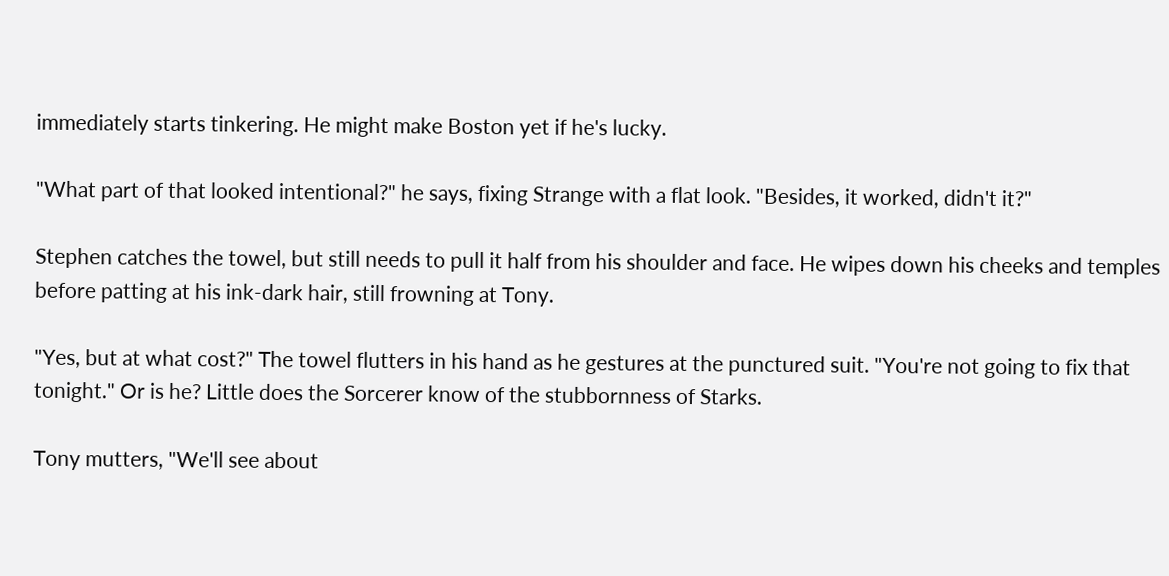immediately starts tinkering. He might make Boston yet if he's lucky.

"What part of that looked intentional?" he says, fixing Strange with a flat look. "Besides, it worked, didn't it?"

Stephen catches the towel, but still needs to pull it half from his shoulder and face. He wipes down his cheeks and temples before patting at his ink-dark hair, still frowning at Tony.

"Yes, but at what cost?" The towel flutters in his hand as he gestures at the punctured suit. "You're not going to fix that tonight." Or is he? Little does the Sorcerer know of the stubbornness of Starks.

Tony mutters, "We'll see about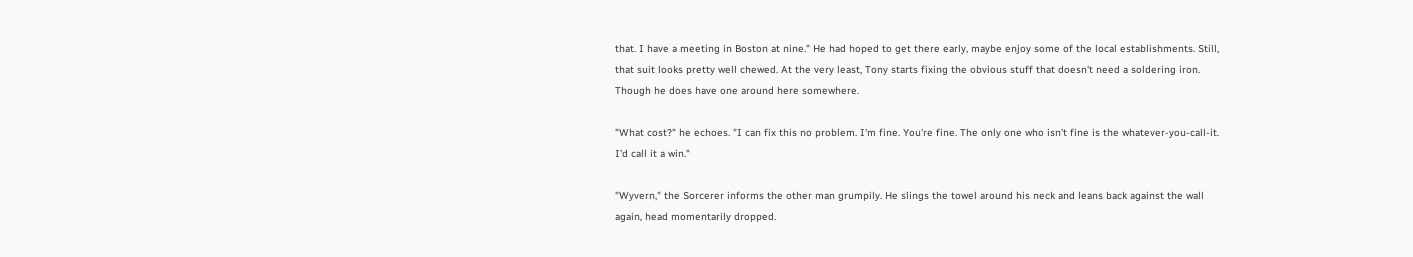that. I have a meeting in Boston at nine." He had hoped to get there early, maybe enjoy some of the local establishments. Still, that suit looks pretty well chewed. At the very least, Tony starts fixing the obvious stuff that doesn't need a soldering iron. Though he does have one around here somewhere.

"What cost?" he echoes. "I can fix this no problem. I'm fine. You're fine. The only one who isn't fine is the whatever-you-call-it. I'd call it a win."

"Wyvern," the Sorcerer informs the other man grumpily. He slings the towel around his neck and leans back against the wall again, head momentarily dropped.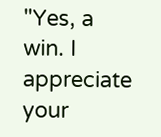"Yes, a win. I appreciate your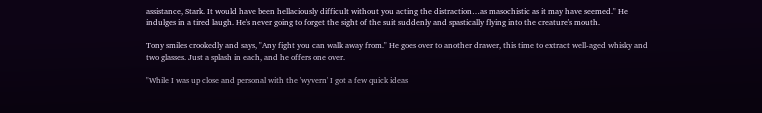assistance, Stark. It would have been hellaciously difficult without you acting the distraction…as masochistic as it may have seemed." He indulges in a tired laugh. He's never going to forget the sight of the suit suddenly and spastically flying into the creature's mouth.

Tony smiles crookedly and says, "Any fight you can walk away from." He goes over to another drawer, this time to extract well-aged whisky and two glasses. Just a splash in each, and he offers one over.

"While I was up close and personal with the 'wyvern' I got a few quick ideas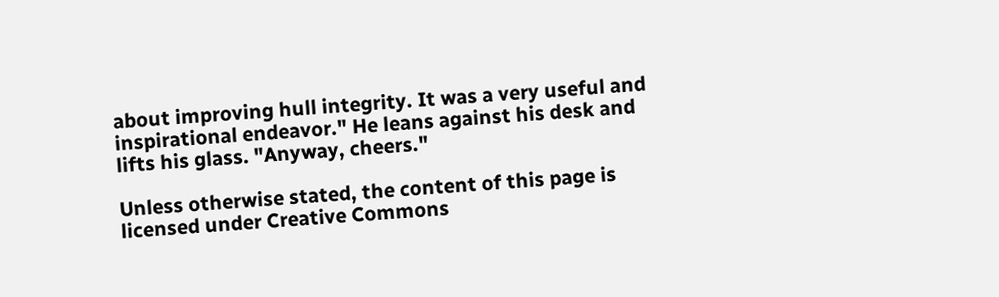about improving hull integrity. It was a very useful and inspirational endeavor." He leans against his desk and lifts his glass. "Anyway, cheers."

Unless otherwise stated, the content of this page is licensed under Creative Commons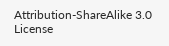Attribution-ShareAlike 3.0 License